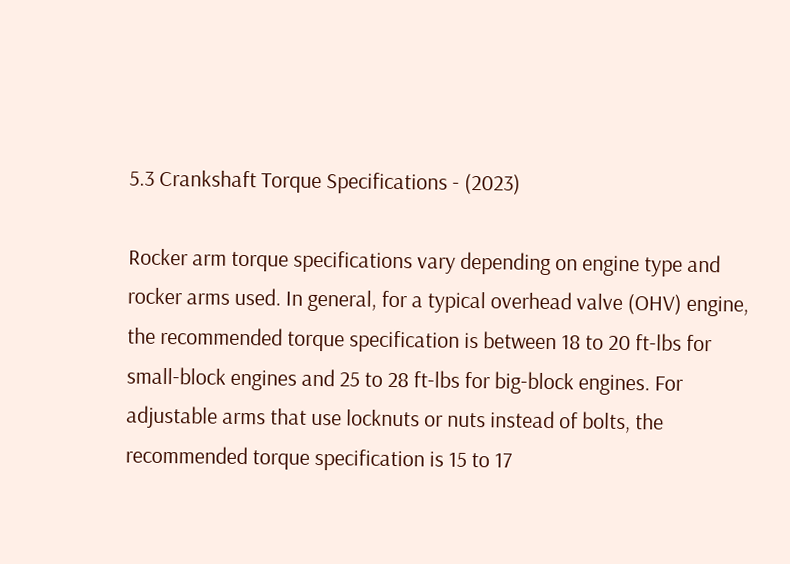5.3 Crankshaft Torque Specifications - (2023)

Rocker arm torque specifications vary depending on engine type and rocker arms used. In general, for a typical overhead valve (OHV) engine, the recommended torque specification is between 18 to 20 ft-lbs for small-block engines and 25 to 28 ft-lbs for big-block engines. For adjustable arms that use locknuts or nuts instead of bolts, the recommended torque specification is 15 to 17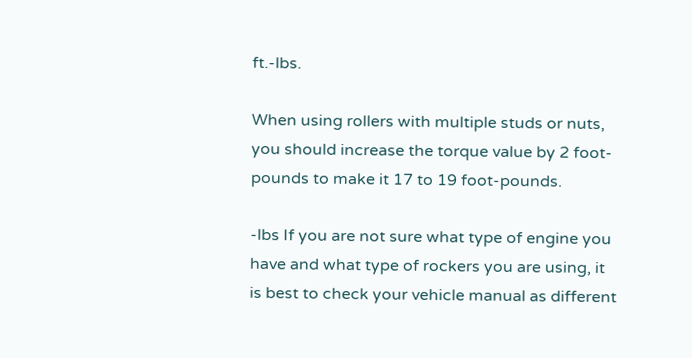ft.-lbs.

When using rollers with multiple studs or nuts, you should increase the torque value by 2 foot-pounds to make it 17 to 19 foot-pounds.

-lbs If you are not sure what type of engine you have and what type of rockers you are using, it is best to check your vehicle manual as different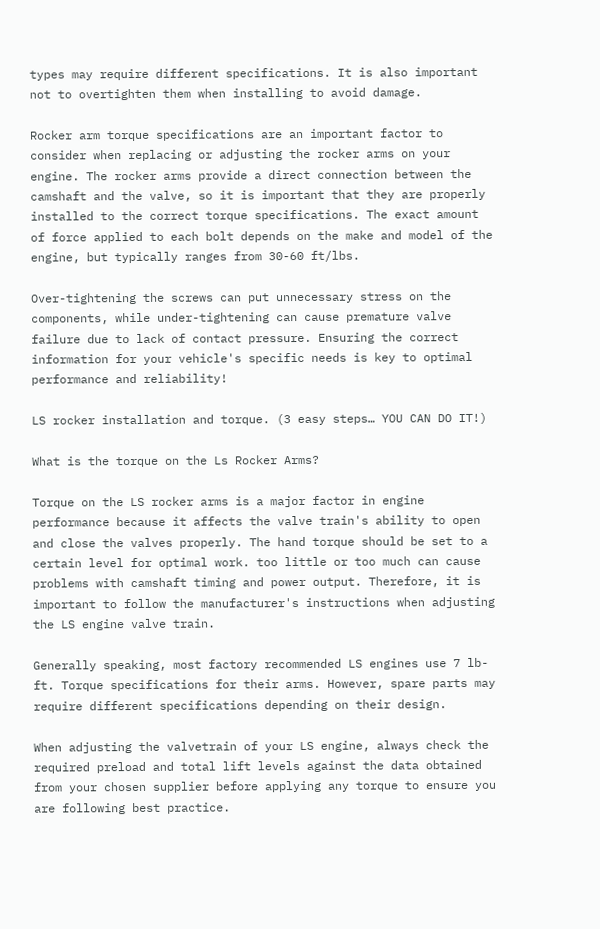types may require different specifications. It is also important not to overtighten them when installing to avoid damage.

Rocker arm torque specifications are an important factor to consider when replacing or adjusting the rocker arms on your engine. The rocker arms provide a direct connection between the camshaft and the valve, so it is important that they are properly installed to the correct torque specifications. The exact amount of force applied to each bolt depends on the make and model of the engine, but typically ranges from 30-60 ft/lbs.

Over-tightening the screws can put unnecessary stress on the components, while under-tightening can cause premature valve failure due to lack of contact pressure. Ensuring the correct information for your vehicle's specific needs is key to optimal performance and reliability!

LS rocker installation and torque. (3 easy steps… YOU CAN DO IT!)

What is the torque on the Ls Rocker Arms?

Torque on the LS rocker arms is a major factor in engine performance because it affects the valve train's ability to open and close the valves properly. The hand torque should be set to a certain level for optimal work. too little or too much can cause problems with camshaft timing and power output. Therefore, it is important to follow the manufacturer's instructions when adjusting the LS engine valve train.

Generally speaking, most factory recommended LS engines use 7 lb-ft. Torque specifications for their arms. However, spare parts may require different specifications depending on their design.

When adjusting the valvetrain of your LS engine, always check the required preload and total lift levels against the data obtained from your chosen supplier before applying any torque to ensure you are following best practice.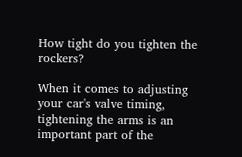How tight do you tighten the rockers?

When it comes to adjusting your car's valve timing, tightening the arms is an important part of the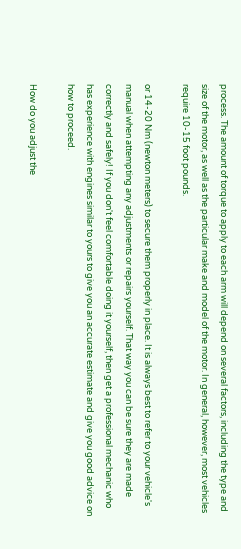process. The amount of torque to apply to each arm will depend on several factors, including the type and size of the motor, as well as the particular make and model of the motor. In general, however, most vehicles require 10-15 foot pounds.

or 14-20 Nm (newton meters) to secure them properly in place. It is always best to refer to your vehicle's manual when attempting any adjustments or repairs yourself. That way you can be sure they are made correctly and safely! If you don't feel comfortable doing it yourself, then get a professional mechanic who has experience with engines similar to yours to give you an accurate estimate and give you good advice on how to proceed.

How do you adjust the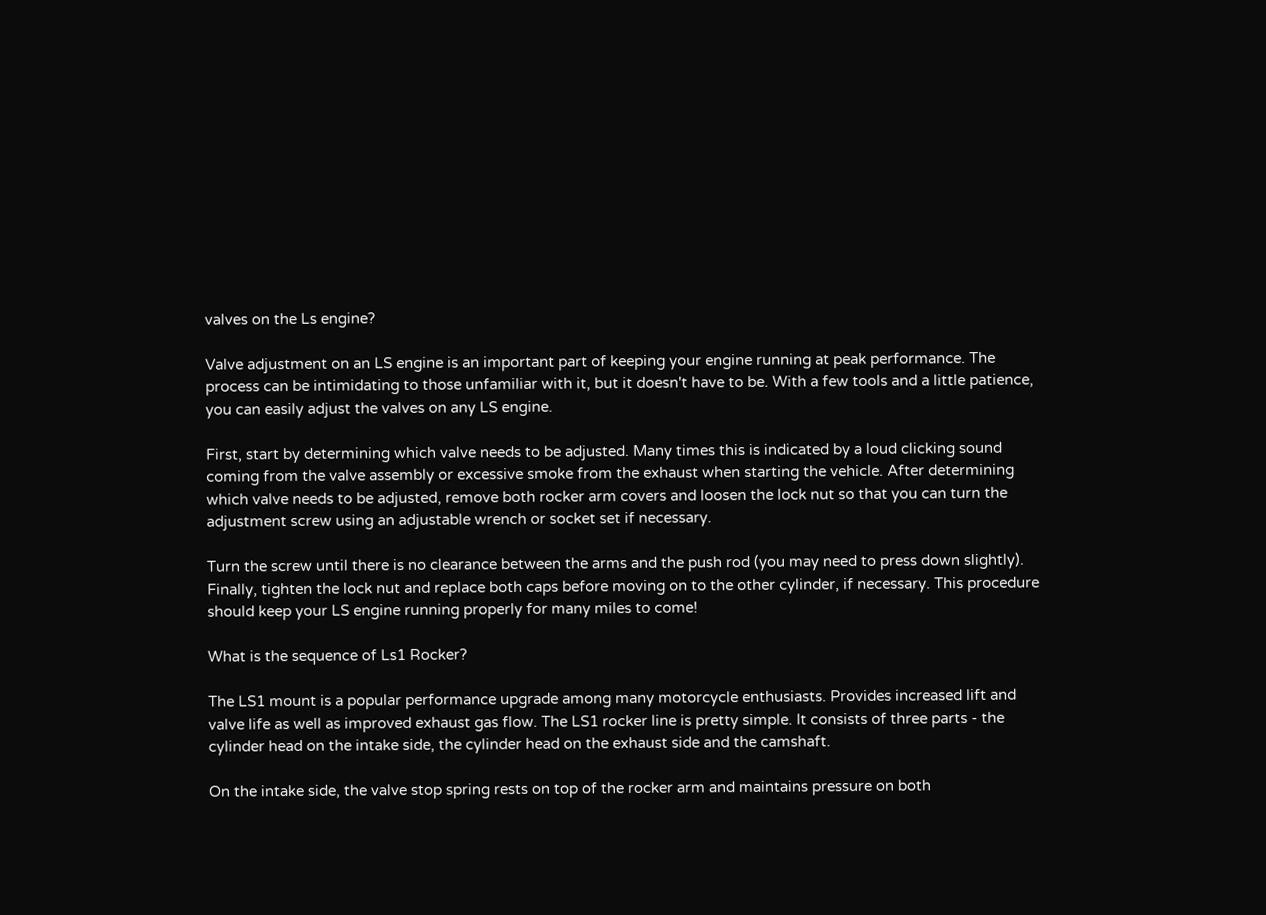valves on the Ls engine?

Valve adjustment on an LS engine is an important part of keeping your engine running at peak performance. The process can be intimidating to those unfamiliar with it, but it doesn't have to be. With a few tools and a little patience, you can easily adjust the valves on any LS engine.

First, start by determining which valve needs to be adjusted. Many times this is indicated by a loud clicking sound coming from the valve assembly or excessive smoke from the exhaust when starting the vehicle. After determining which valve needs to be adjusted, remove both rocker arm covers and loosen the lock nut so that you can turn the adjustment screw using an adjustable wrench or socket set if necessary.

Turn the screw until there is no clearance between the arms and the push rod (you may need to press down slightly). Finally, tighten the lock nut and replace both caps before moving on to the other cylinder, if necessary. This procedure should keep your LS engine running properly for many miles to come!

What is the sequence of Ls1 Rocker?

The LS1 mount is a popular performance upgrade among many motorcycle enthusiasts. Provides increased lift and valve life as well as improved exhaust gas flow. The LS1 rocker line is pretty simple. It consists of three parts - the cylinder head on the intake side, the cylinder head on the exhaust side and the camshaft.

On the intake side, the valve stop spring rests on top of the rocker arm and maintains pressure on both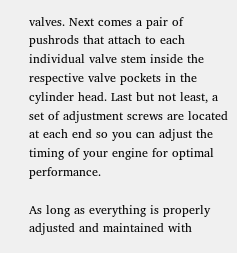valves. Next comes a pair of pushrods that attach to each individual valve stem inside the respective valve pockets in the cylinder head. Last but not least, a set of adjustment screws are located at each end so you can adjust the timing of your engine for optimal performance.

As long as everything is properly adjusted and maintained with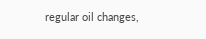regular oil changes,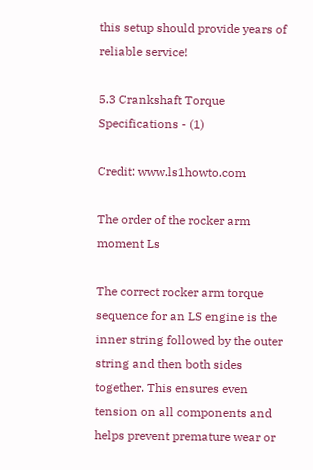this setup should provide years of reliable service!

5.3 Crankshaft Torque Specifications - (1)

Credit: www.ls1howto.com

The order of the rocker arm moment Ls

The correct rocker arm torque sequence for an LS engine is the inner string followed by the outer string and then both sides together. This ensures even tension on all components and helps prevent premature wear or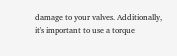damage to your valves. Additionally, it's important to use a torque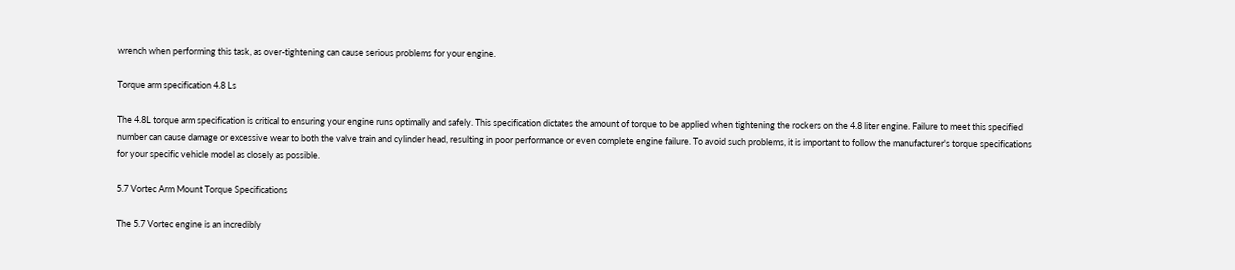wrench when performing this task, as over-tightening can cause serious problems for your engine.

Torque arm specification 4.8 Ls

The 4.8L torque arm specification is critical to ensuring your engine runs optimally and safely. This specification dictates the amount of torque to be applied when tightening the rockers on the 4.8 liter engine. Failure to meet this specified number can cause damage or excessive wear to both the valve train and cylinder head, resulting in poor performance or even complete engine failure. To avoid such problems, it is important to follow the manufacturer's torque specifications for your specific vehicle model as closely as possible.

5.7 Vortec Arm Mount Torque Specifications

The 5.7 Vortec engine is an incredibly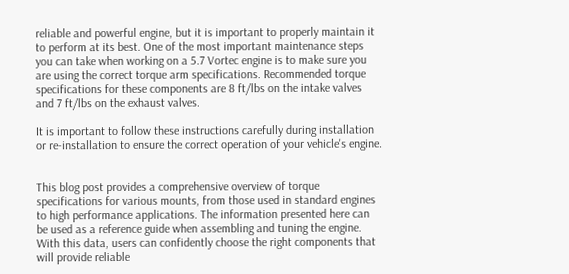reliable and powerful engine, but it is important to properly maintain it to perform at its best. One of the most important maintenance steps you can take when working on a 5.7 Vortec engine is to make sure you are using the correct torque arm specifications. Recommended torque specifications for these components are 8 ft/lbs on the intake valves and 7 ft/lbs on the exhaust valves.

It is important to follow these instructions carefully during installation or re-installation to ensure the correct operation of your vehicle's engine.


This blog post provides a comprehensive overview of torque specifications for various mounts, from those used in standard engines to high performance applications. The information presented here can be used as a reference guide when assembling and tuning the engine. With this data, users can confidently choose the right components that will provide reliable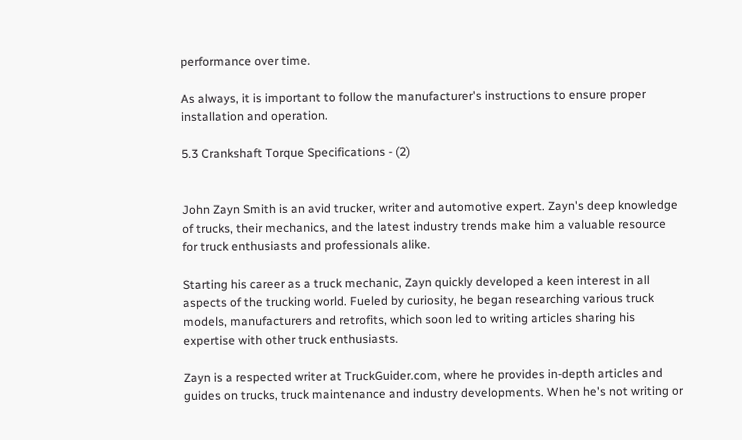performance over time.

As always, it is important to follow the manufacturer's instructions to ensure proper installation and operation.

5.3 Crankshaft Torque Specifications - (2)


John Zayn Smith is an avid trucker, writer and automotive expert. Zayn's deep knowledge of trucks, their mechanics, and the latest industry trends make him a valuable resource for truck enthusiasts and professionals alike.

Starting his career as a truck mechanic, Zayn quickly developed a keen interest in all aspects of the trucking world. Fueled by curiosity, he began researching various truck models, manufacturers and retrofits, which soon led to writing articles sharing his expertise with other truck enthusiasts.

Zayn is a respected writer at TruckGuider.com, where he provides in-depth articles and guides on trucks, truck maintenance and industry developments. When he's not writing or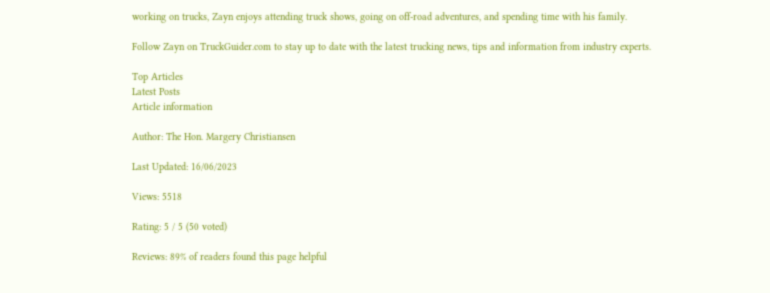working on trucks, Zayn enjoys attending truck shows, going on off-road adventures, and spending time with his family.

Follow Zayn on TruckGuider.com to stay up to date with the latest trucking news, tips and information from industry experts.

Top Articles
Latest Posts
Article information

Author: The Hon. Margery Christiansen

Last Updated: 16/06/2023

Views: 5518

Rating: 5 / 5 (50 voted)

Reviews: 89% of readers found this page helpful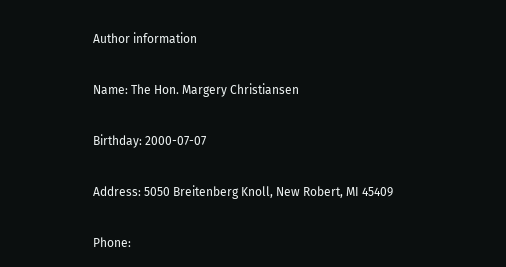Author information

Name: The Hon. Margery Christiansen

Birthday: 2000-07-07

Address: 5050 Breitenberg Knoll, New Robert, MI 45409

Phone: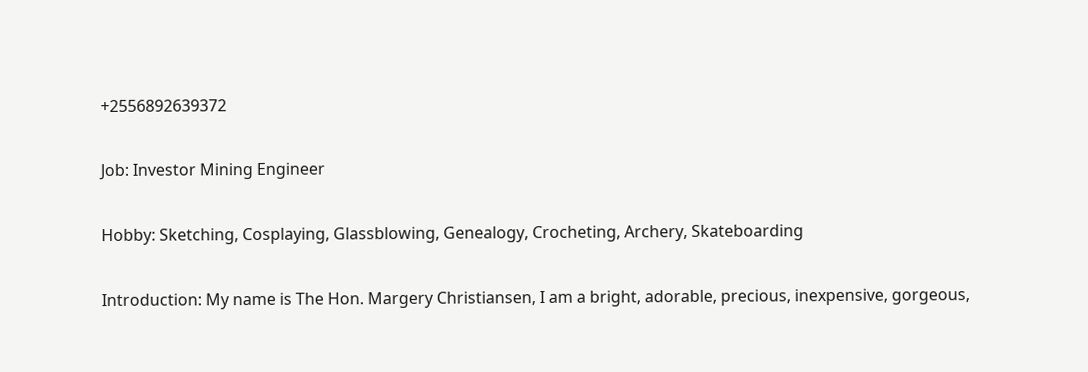+2556892639372

Job: Investor Mining Engineer

Hobby: Sketching, Cosplaying, Glassblowing, Genealogy, Crocheting, Archery, Skateboarding

Introduction: My name is The Hon. Margery Christiansen, I am a bright, adorable, precious, inexpensive, gorgeous,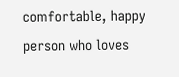comfortable, happy person who loves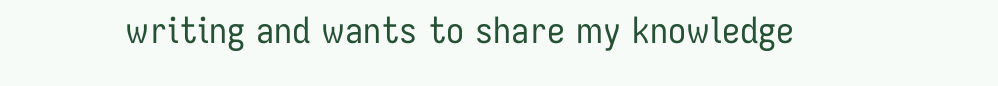writing and wants to share my knowledge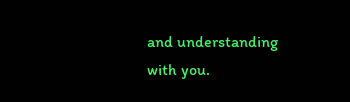and understanding with you.